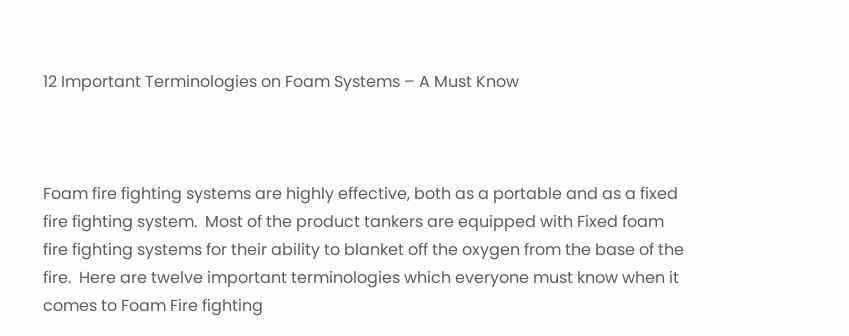12 Important Terminologies on Foam Systems – A Must Know



Foam fire fighting systems are highly effective, both as a portable and as a fixed fire fighting system.  Most of the product tankers are equipped with Fixed foam fire fighting systems for their ability to blanket off the oxygen from the base of the fire.  Here are twelve important terminologies which everyone must know when it comes to Foam Fire fighting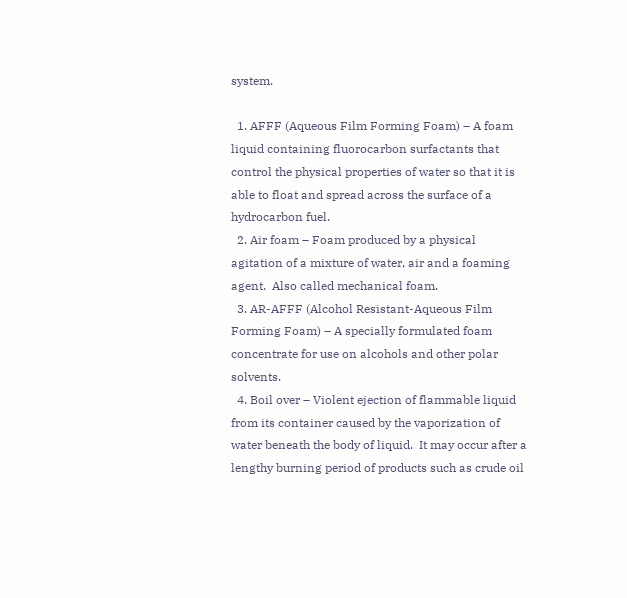system.

  1. AFFF (Aqueous Film Forming Foam) – A foam liquid containing fluorocarbon surfactants that control the physical properties of water so that it is able to float and spread across the surface of a hydrocarbon fuel.
  2. Air foam – Foam produced by a physical agitation of a mixture of water, air and a foaming agent.  Also called mechanical foam.
  3. AR-AFFF (Alcohol Resistant-Aqueous Film Forming Foam) – A specially formulated foam concentrate for use on alcohols and other polar solvents.
  4. Boil over – Violent ejection of flammable liquid from its container caused by the vaporization of water beneath the body of liquid.  It may occur after a lengthy burning period of products such as crude oil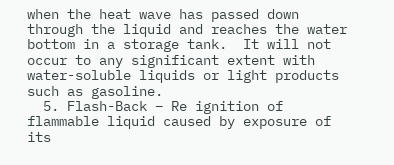when the heat wave has passed down through the liquid and reaches the water bottom in a storage tank.  It will not occur to any significant extent with water-soluble liquids or light products such as gasoline.
  5. Flash-Back – Re ignition of flammable liquid caused by exposure of its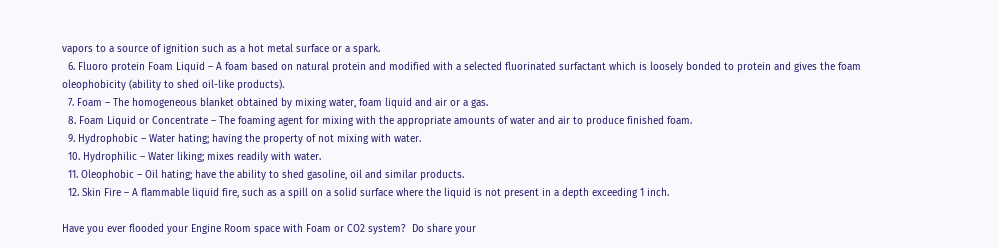vapors to a source of ignition such as a hot metal surface or a spark.
  6. Fluoro protein Foam Liquid – A foam based on natural protein and modified with a selected fluorinated surfactant which is loosely bonded to protein and gives the foam oleophobicity (ability to shed oil-like products).
  7. Foam – The homogeneous blanket obtained by mixing water, foam liquid and air or a gas.
  8. Foam Liquid or Concentrate – The foaming agent for mixing with the appropriate amounts of water and air to produce finished foam.
  9. Hydrophobic – Water hating; having the property of not mixing with water.
  10. Hydrophilic – Water liking; mixes readily with water.
  11. Oleophobic – Oil hating; have the ability to shed gasoline, oil and similar products.
  12. Skin Fire – A flammable liquid fire, such as a spill on a solid surface where the liquid is not present in a depth exceeding 1 inch.

Have you ever flooded your Engine Room space with Foam or CO2 system?  Do share your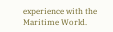experience with the Maritime World.